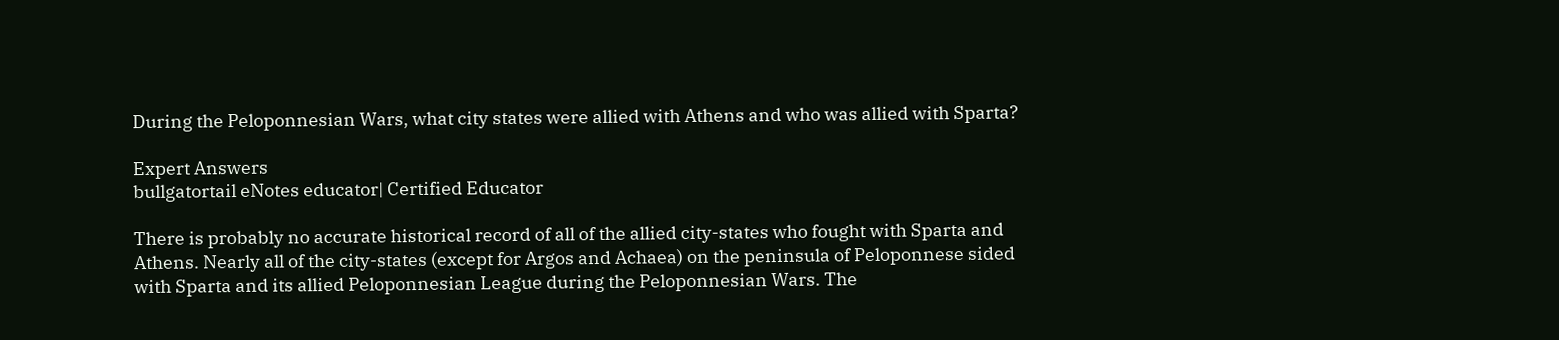During the Peloponnesian Wars, what city states were allied with Athens and who was allied with Sparta?

Expert Answers
bullgatortail eNotes educator| Certified Educator

There is probably no accurate historical record of all of the allied city-states who fought with Sparta and Athens. Nearly all of the city-states (except for Argos and Achaea) on the peninsula of Peloponnese sided with Sparta and its allied Peloponnesian League during the Peloponnesian Wars. The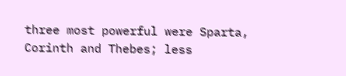three most powerful were Sparta, Corinth and Thebes; less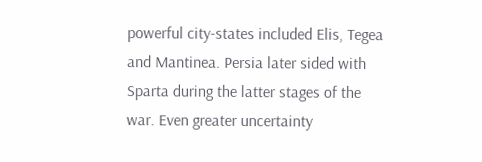powerful city-states included Elis, Tegea and Mantinea. Persia later sided with Sparta during the latter stages of the war. Even greater uncertainty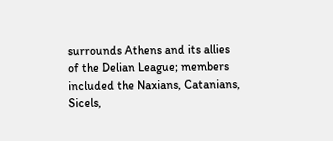surrounds Athens and its allies of the Delian League; members included the Naxians, Catanians, Sicels,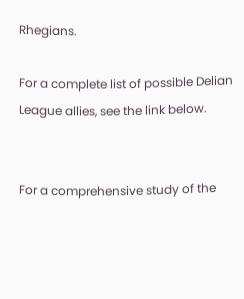Rhegians.

For a complete list of possible Delian League allies, see the link below.


For a comprehensive study of the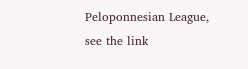Peloponnesian League, see the link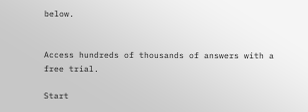below.


Access hundreds of thousands of answers with a free trial.

Start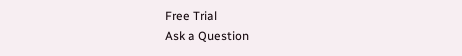Free Trial
Ask a Question